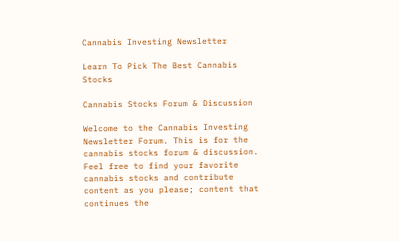Cannabis Investing Newsletter

Learn To Pick The Best Cannabis Stocks

Cannabis Stocks Forum & Discussion

Welcome to the Cannabis Investing Newsletter Forum. This is for the cannabis stocks forum & discussion. Feel free to find your favorite cannabis stocks and contribute content as you please; content that continues the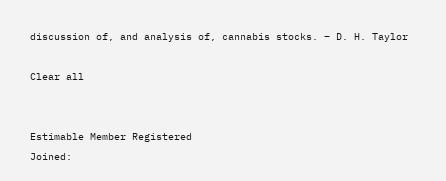discussion of, and analysis of, cannabis stocks. – D. H. Taylor

Clear all


Estimable Member Registered
Joined: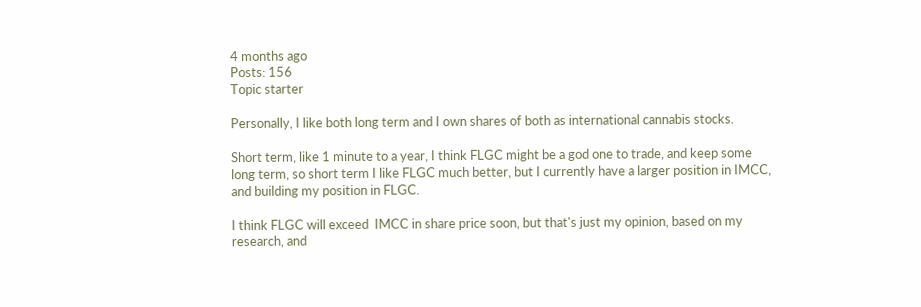4 months ago
Posts: 156
Topic starter

Personally, I like both long term and I own shares of both as international cannabis stocks.

Short term, like 1 minute to a year, I think FLGC might be a god one to trade, and keep some long term, so short term I like FLGC much better, but I currently have a larger position in IMCC, and building my position in FLGC.

I think FLGC will exceed  IMCC in share price soon, but that's just my opinion, based on my research, and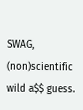SWAG, (non)scientific wild a$$ guess.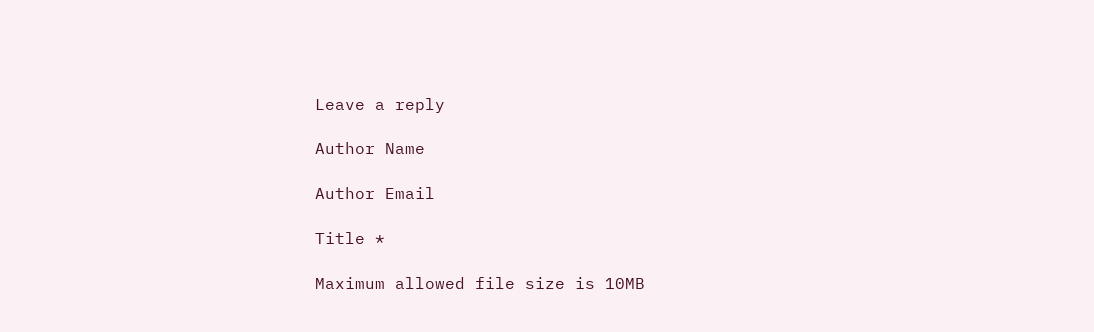Leave a reply

Author Name

Author Email

Title *

Maximum allowed file size is 10MB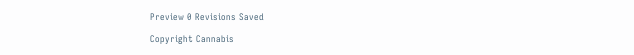Preview 0 Revisions Saved

Copyright Cannabis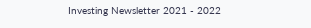Investing Newsletter 2021 - 2022